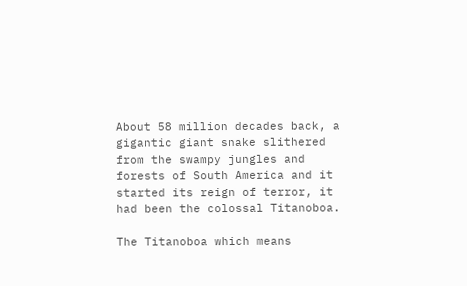About 58 million decades back, a gigantic giant snake slithered from the swampy jungles and forests of South America and it started its reign of terror, it had been the colossal Titanoboa.

The Titanoboa which means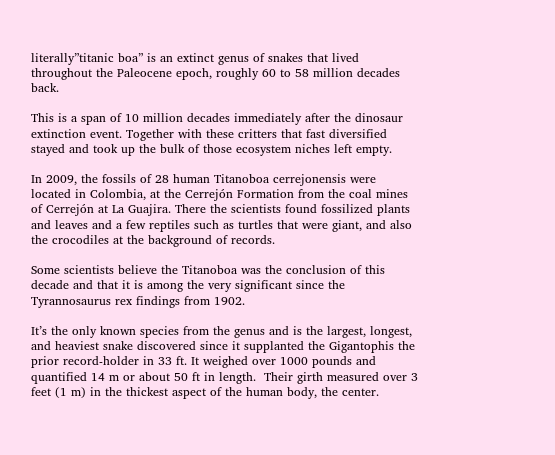literally”titanic boa” is an extinct genus of snakes that lived throughout the Paleocene epoch, roughly 60 to 58 million decades back.

This is a span of 10 million decades immediately after the dinosaur extinction event. Together with these critters that fast diversified stayed and took up the bulk of those ecosystem niches left empty.

In 2009, the fossils of 28 human Titanoboa cerrejonensis were located in Colombia, at the Cerrejón Formation from the coal mines of Cerrejón at La Guajira. There the scientists found fossilized plants and leaves and a few reptiles such as turtles that were giant, and also the crocodiles at the background of records.

Some scientists believe the Titanoboa was the conclusion of this decade and that it is among the very significant since the Tyrannosaurus rex findings from 1902.

It’s the only known species from the genus and is the largest, longest, and heaviest snake discovered since it supplanted the Gigantophis the prior record-holder in 33 ft. It weighed over 1000 pounds and quantified 14 m or about 50 ft in length.  Their girth measured over 3 feet (1 m) in the thickest aspect of the human body, the center.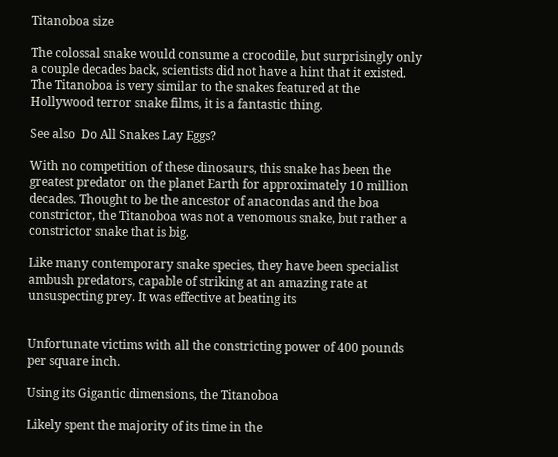Titanoboa size

The colossal snake would consume a crocodile, but surprisingly only a couple decades back, scientists did not have a hint that it existed. The Titanoboa is very similar to the snakes featured at the Hollywood terror snake films, it is a fantastic thing.

See also  Do All Snakes Lay Eggs?

With no competition of these dinosaurs, this snake has been the greatest predator on the planet Earth for approximately 10 million decades. Thought to be the ancestor of anacondas and the boa constrictor, the Titanoboa was not a venomous snake, but rather a constrictor snake that is big.

Like many contemporary snake species, they have been specialist ambush predators, capable of striking at an amazing rate at unsuspecting prey. It was effective at beating its


Unfortunate victims with all the constricting power of 400 pounds per square inch.

Using its Gigantic dimensions, the Titanoboa

Likely spent the majority of its time in the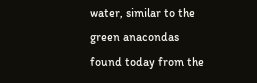water, similar to the green anacondas found today from the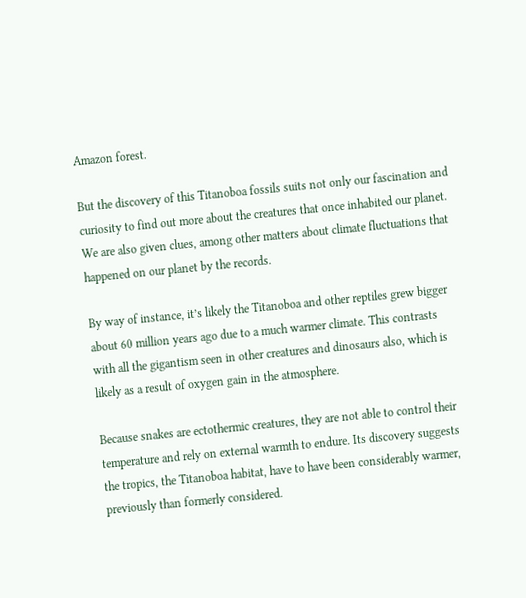Amazon forest.

But the discovery of this Titanoboa fossils suits not only our fascination and curiosity to find out more about the creatures that once inhabited our planet. We are also given clues, among other matters about climate fluctuations that happened on our planet by the records.

By way of instance, it’s likely the Titanoboa and other reptiles grew bigger about 60 million years ago due to a much warmer climate. This contrasts with all the gigantism seen in other creatures and dinosaurs also, which is likely as a result of oxygen gain in the atmosphere.

Because snakes are ectothermic creatures, they are not able to control their temperature and rely on external warmth to endure. Its discovery suggests the tropics, the Titanoboa habitat, have to have been considerably warmer, previously than formerly considered.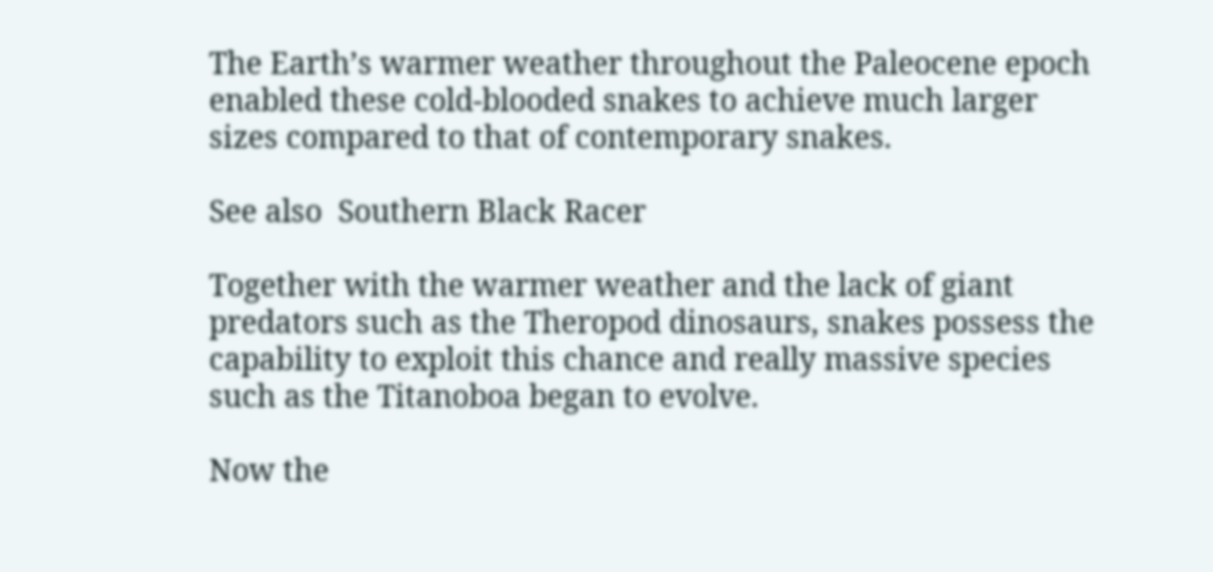The Earth’s warmer weather throughout the Paleocene epoch enabled these cold-blooded snakes to achieve much larger sizes compared to that of contemporary snakes.

See also  Southern Black Racer

Together with the warmer weather and the lack of giant predators such as the Theropod dinosaurs, snakes possess the capability to exploit this chance and really massive species such as the Titanoboa began to evolve.

Now the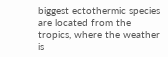biggest ectothermic species are located from the tropics, where the weather is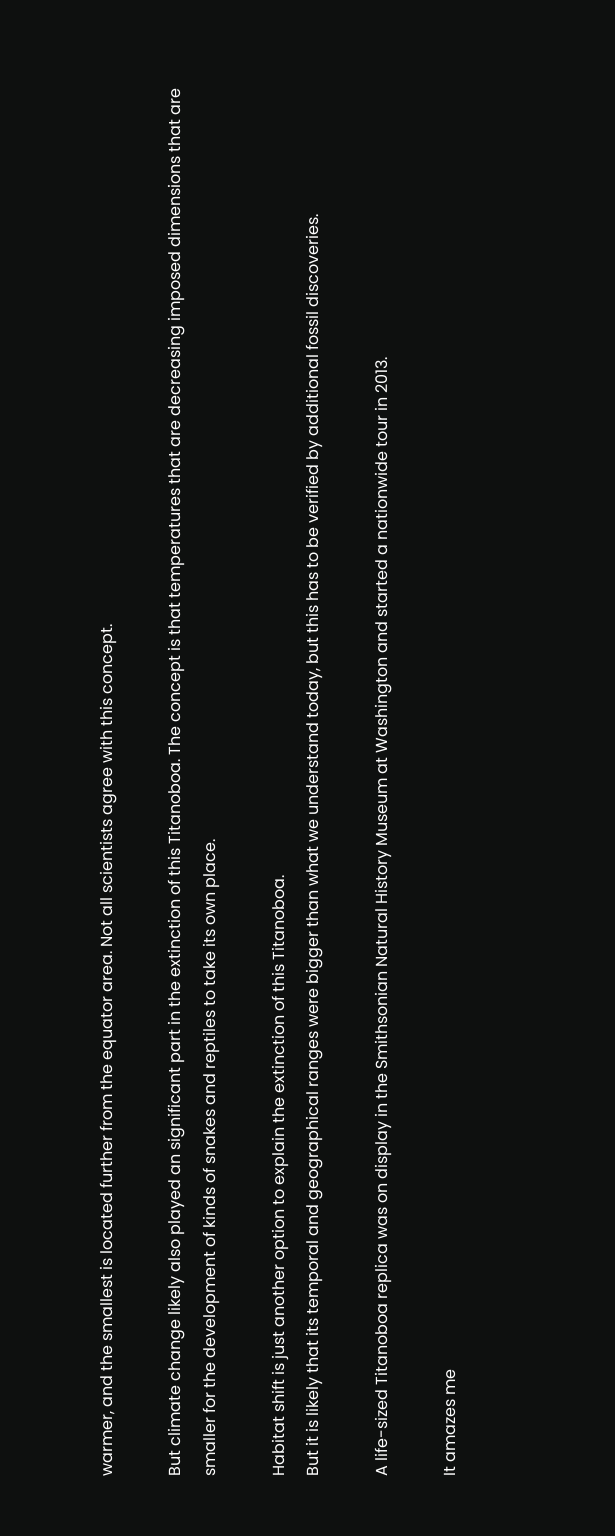warmer, and the smallest is located further from the equator area. Not all scientists agree with this concept.

But climate change likely also played an significant part in the extinction of this Titanoboa. The concept is that temperatures that are decreasing imposed dimensions that are smaller for the development of kinds of snakes and reptiles to take its own place.

Habitat shift is just another option to explain the extinction of this Titanoboa.
But it is likely that its temporal and geographical ranges were bigger than what we understand today, but this has to be verified by additional fossil discoveries.

A life-sized Titanoboa replica was on display in the Smithsonian Natural History Museum at Washington and started a nationwide tour in 2013.

It amazes me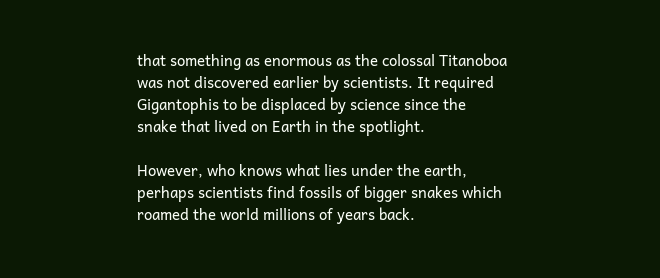that something as enormous as the colossal Titanoboa was not discovered earlier by scientists. It required Gigantophis to be displaced by science since the snake that lived on Earth in the spotlight.

However, who knows what lies under the earth, perhaps scientists find fossils of bigger snakes which roamed the world millions of years back.